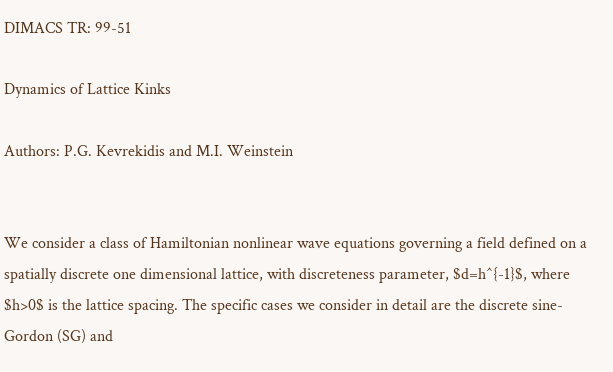DIMACS TR: 99-51

Dynamics of Lattice Kinks

Authors: P.G. Kevrekidis and M.I. Weinstein


We consider a class of Hamiltonian nonlinear wave equations governing a field defined on a spatially discrete one dimensional lattice, with discreteness parameter, $d=h^{-1}$, where $h>0$ is the lattice spacing. The specific cases we consider in detail are the discrete sine-Gordon (SG) and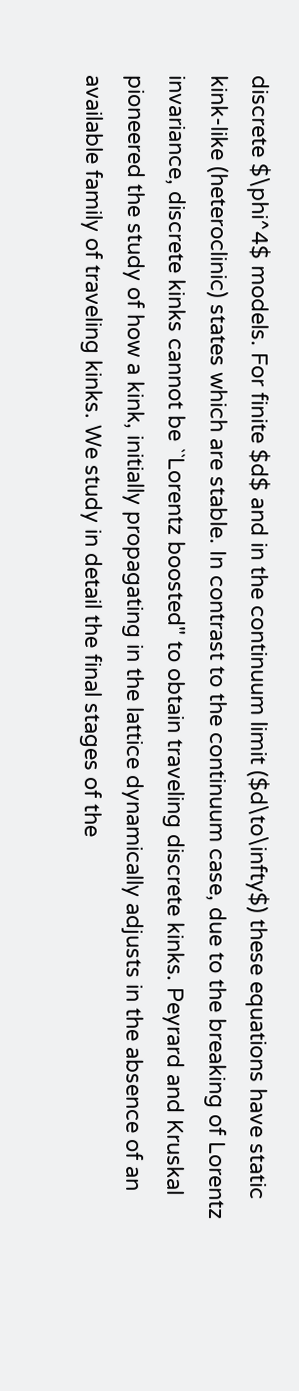discrete $\phi^4$ models. For finite $d$ and in the continuum limit ($d\to\infty$) these equations have static kink-like (heteroclinic) states which are stable. In contrast to the continuum case, due to the breaking of Lorentz invariance, discrete kinks cannot be ``Lorentz boosted" to obtain traveling discrete kinks. Peyrard and Kruskal pioneered the study of how a kink, initially propagating in the lattice dynamically adjusts in the absence of an available family of traveling kinks. We study in detail the final stages of the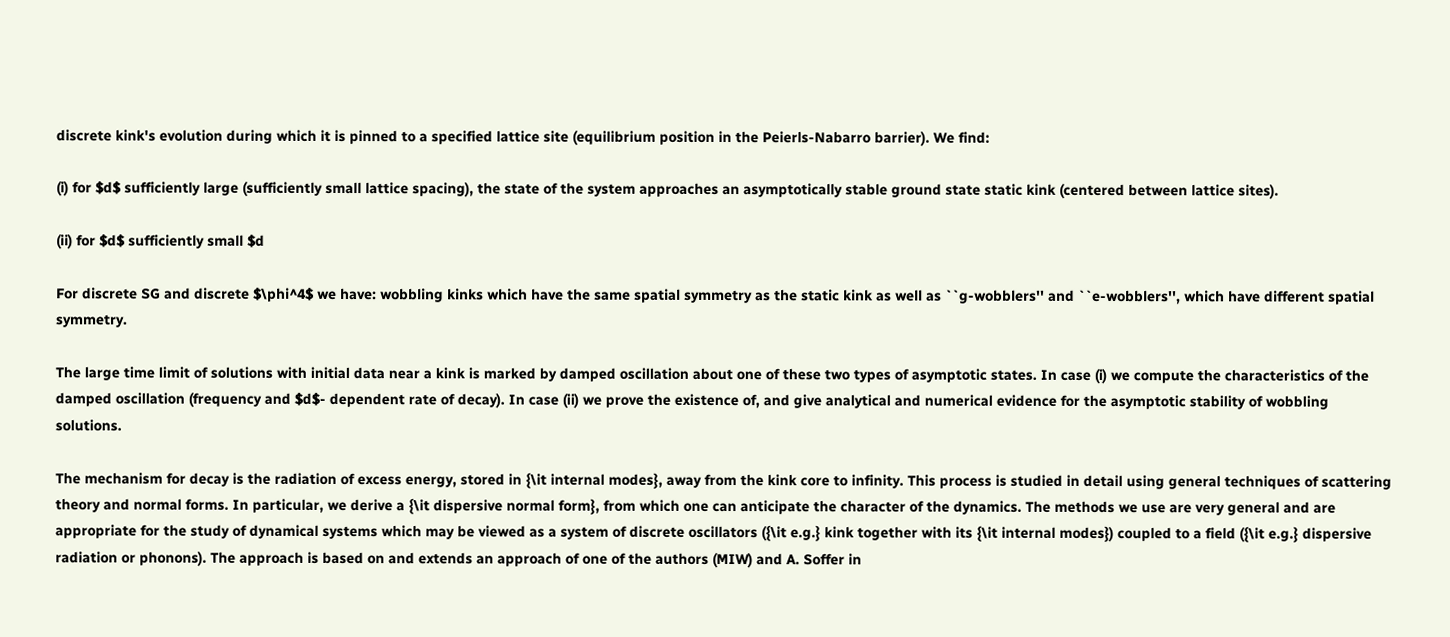discrete kink's evolution during which it is pinned to a specified lattice site (equilibrium position in the Peierls-Nabarro barrier). We find:

(i) for $d$ sufficiently large (sufficiently small lattice spacing), the state of the system approaches an asymptotically stable ground state static kink (centered between lattice sites).

(ii) for $d$ sufficiently small $d

For discrete SG and discrete $\phi^4$ we have: wobbling kinks which have the same spatial symmetry as the static kink as well as ``g-wobblers'' and ``e-wobblers'', which have different spatial symmetry.

The large time limit of solutions with initial data near a kink is marked by damped oscillation about one of these two types of asymptotic states. In case (i) we compute the characteristics of the damped oscillation (frequency and $d$- dependent rate of decay). In case (ii) we prove the existence of, and give analytical and numerical evidence for the asymptotic stability of wobbling solutions.

The mechanism for decay is the radiation of excess energy, stored in {\it internal modes}, away from the kink core to infinity. This process is studied in detail using general techniques of scattering theory and normal forms. In particular, we derive a {\it dispersive normal form}, from which one can anticipate the character of the dynamics. The methods we use are very general and are appropriate for the study of dynamical systems which may be viewed as a system of discrete oscillators ({\it e.g.} kink together with its {\it internal modes}) coupled to a field ({\it e.g.} dispersive radiation or phonons). The approach is based on and extends an approach of one of the authors (MIW) and A. Soffer in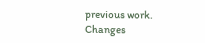previous work. Changes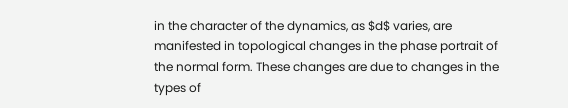in the character of the dynamics, as $d$ varies, are manifested in topological changes in the phase portrait of the normal form. These changes are due to changes in the types of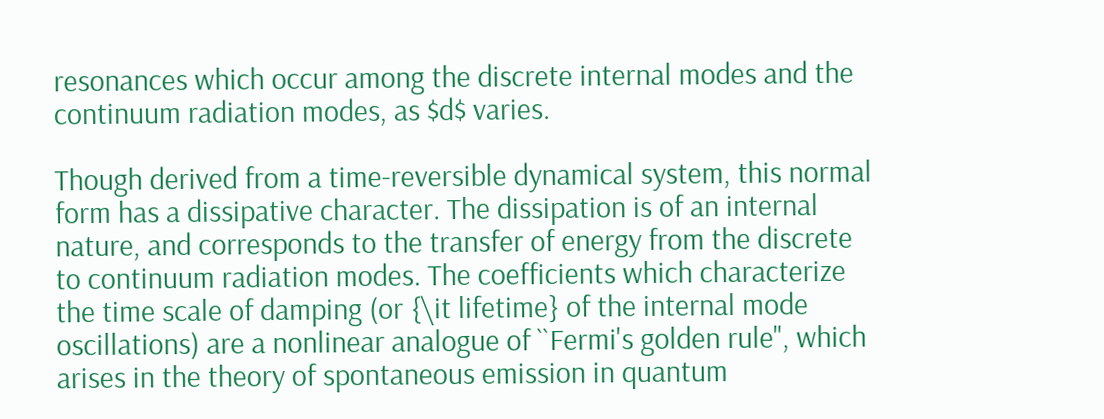resonances which occur among the discrete internal modes and the continuum radiation modes, as $d$ varies.

Though derived from a time-reversible dynamical system, this normal form has a dissipative character. The dissipation is of an internal nature, and corresponds to the transfer of energy from the discrete to continuum radiation modes. The coefficients which characterize the time scale of damping (or {\it lifetime} of the internal mode oscillations) are a nonlinear analogue of ``Fermi's golden rule", which arises in the theory of spontaneous emission in quantum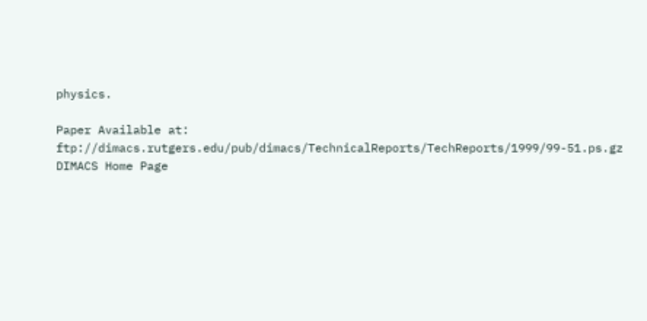physics.

Paper Available at: ftp://dimacs.rutgers.edu/pub/dimacs/TechnicalReports/TechReports/1999/99-51.ps.gz
DIMACS Home Page